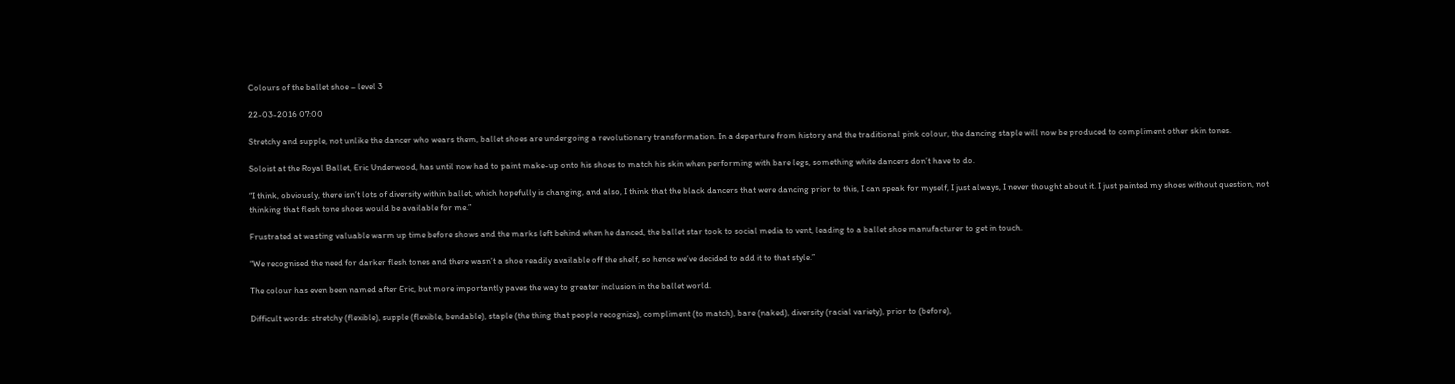Colours of the ballet shoe – level 3

22-03-2016 07:00

Stretchy and supple, not unlike the dancer who wears them, ballet shoes are undergoing a revolutionary transformation. In a departure from history and the traditional pink colour, the dancing staple will now be produced to compliment other skin tones.

Soloist at the Royal Ballet, Eric Underwood, has until now had to paint make-up onto his shoes to match his skin when performing with bare legs, something white dancers don’t have to do.

“I think, obviously, there isn’t lots of diversity within ballet, which hopefully is changing, and also, I think that the black dancers that were dancing prior to this, I can speak for myself, I just always, I never thought about it. I just painted my shoes without question, not thinking that flesh tone shoes would be available for me.”

Frustrated at wasting valuable warm up time before shows and the marks left behind when he danced, the ballet star took to social media to vent, leading to a ballet shoe manufacturer to get in touch.

“We recognised the need for darker flesh tones and there wasn’t a shoe readily available off the shelf, so hence we’ve decided to add it to that style.”

The colour has even been named after Eric, but more importantly paves the way to greater inclusion in the ballet world.

Difficult words: stretchy (flexible), supple (flexible, bendable), staple (the thing that people recognize), compliment (to match), bare (naked), diversity (racial variety), prior to (before),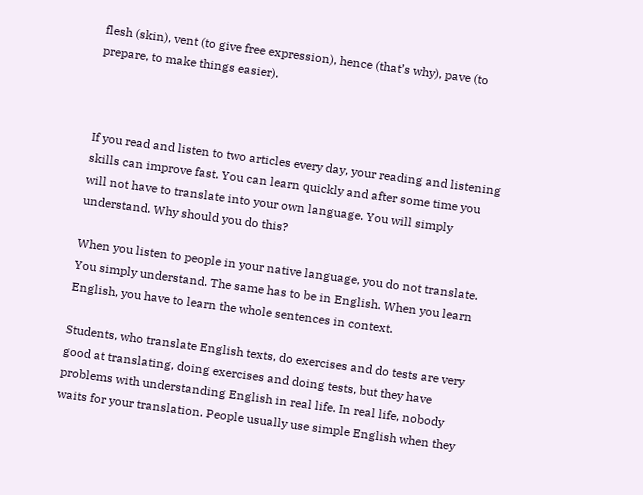flesh (skin), vent (to give free expression), hence (that’s why), pave (to prepare, to make things easier).



If you read and listen to two articles every day, your reading and listening skills can improve fast. You can learn quickly and after some time you will not have to translate into your own language. You will simply understand. Why should you do this?

When you listen to people in your native language, you do not translate. You simply understand. The same has to be in English. When you learn English, you have to learn the whole sentences in context.

Students, who translate English texts, do exercises and do tests are very good at translating, doing exercises and doing tests, but they have problems with understanding English in real life. In real life, nobody waits for your translation. People usually use simple English when they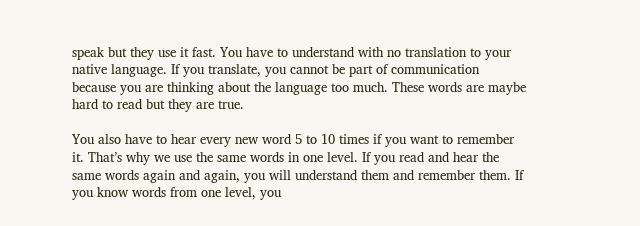speak but they use it fast. You have to understand with no translation to your native language. If you translate, you cannot be part of communication because you are thinking about the language too much. These words are maybe hard to read but they are true.

You also have to hear every new word 5 to 10 times if you want to remember it. That’s why we use the same words in one level. If you read and hear the same words again and again, you will understand them and remember them. If you know words from one level, you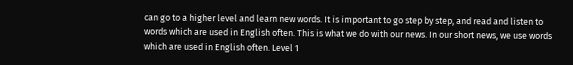can go to a higher level and learn new words. It is important to go step by step, and read and listen to words which are used in English often. This is what we do with our news. In our short news, we use words which are used in English often. Level 1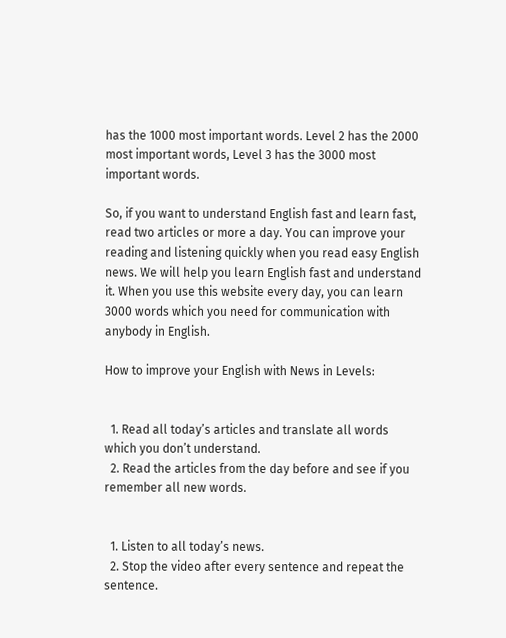has the 1000 most important words. Level 2 has the 2000 most important words, Level 3 has the 3000 most important words.

So, if you want to understand English fast and learn fast, read two articles or more a day. You can improve your reading and listening quickly when you read easy English news. We will help you learn English fast and understand it. When you use this website every day, you can learn 3000 words which you need for communication with anybody in English.

How to improve your English with News in Levels:


  1. Read all today’s articles and translate all words which you don’t understand.
  2. Read the articles from the day before and see if you remember all new words.


  1. Listen to all today’s news.
  2. Stop the video after every sentence and repeat the sentence.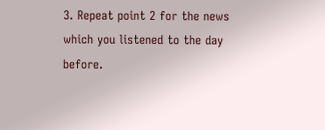3. Repeat point 2 for the news which you listened to the day before.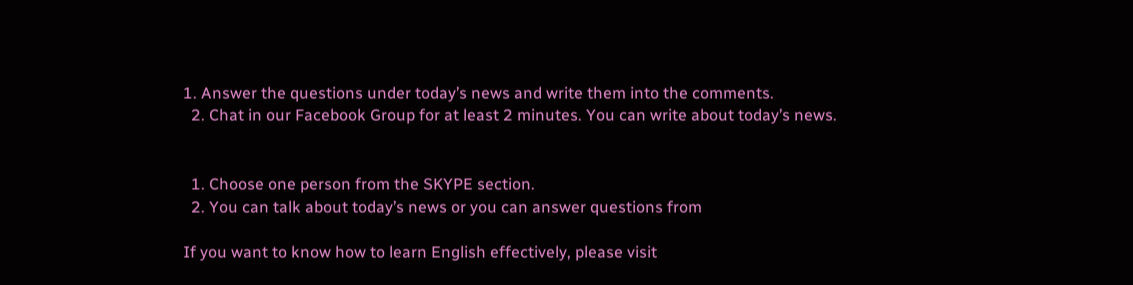1. Answer the questions under today’s news and write them into the comments.
  2. Chat in our Facebook Group for at least 2 minutes. You can write about today’s news.


  1. Choose one person from the SKYPE section.
  2. You can talk about today’s news or you can answer questions from

If you want to know how to learn English effectively, please visit